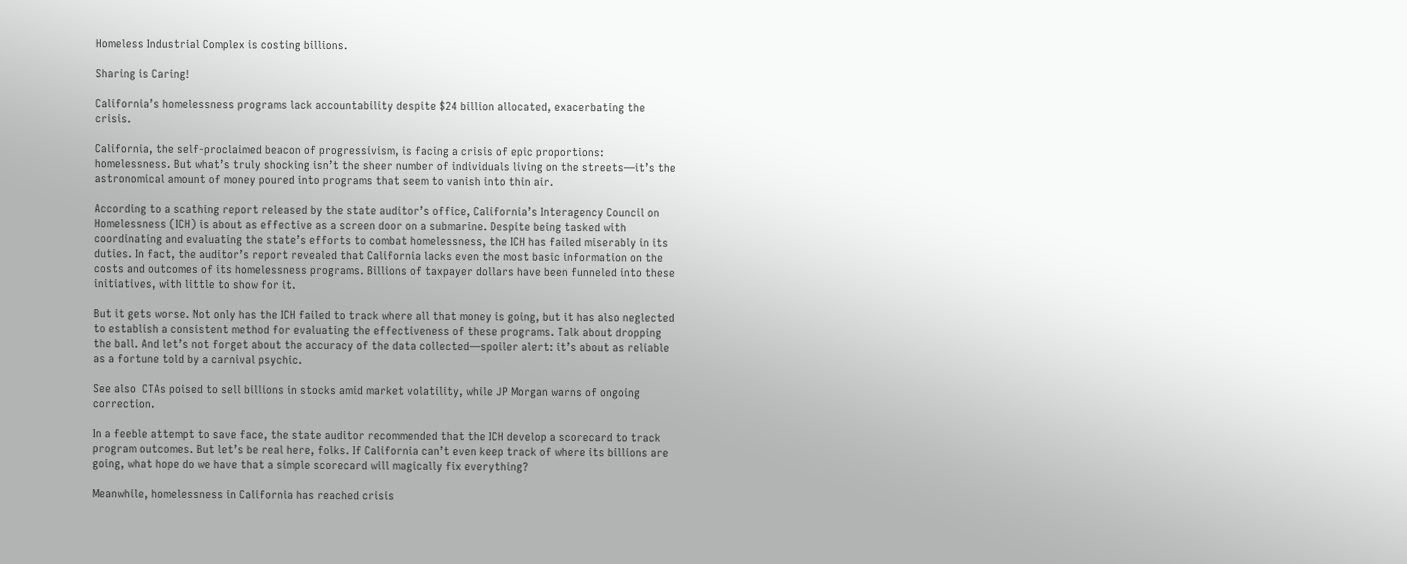Homeless Industrial Complex is costing billions.

Sharing is Caring!

California’s homelessness programs lack accountability despite $24 billion allocated, exacerbating the crisis.

California, the self-proclaimed beacon of progressivism, is facing a crisis of epic proportions: homelessness. But what’s truly shocking isn’t the sheer number of individuals living on the streets—it’s the astronomical amount of money poured into programs that seem to vanish into thin air.

According to a scathing report released by the state auditor’s office, California’s Interagency Council on Homelessness (ICH) is about as effective as a screen door on a submarine. Despite being tasked with coordinating and evaluating the state’s efforts to combat homelessness, the ICH has failed miserably in its duties. In fact, the auditor’s report revealed that California lacks even the most basic information on the costs and outcomes of its homelessness programs. Billions of taxpayer dollars have been funneled into these initiatives, with little to show for it.

But it gets worse. Not only has the ICH failed to track where all that money is going, but it has also neglected to establish a consistent method for evaluating the effectiveness of these programs. Talk about dropping the ball. And let’s not forget about the accuracy of the data collected—spoiler alert: it’s about as reliable as a fortune told by a carnival psychic.

See also  CTAs poised to sell billions in stocks amid market volatility, while JP Morgan warns of ongoing correction.

In a feeble attempt to save face, the state auditor recommended that the ICH develop a scorecard to track program outcomes. But let’s be real here, folks. If California can’t even keep track of where its billions are going, what hope do we have that a simple scorecard will magically fix everything?

Meanwhile, homelessness in California has reached crisis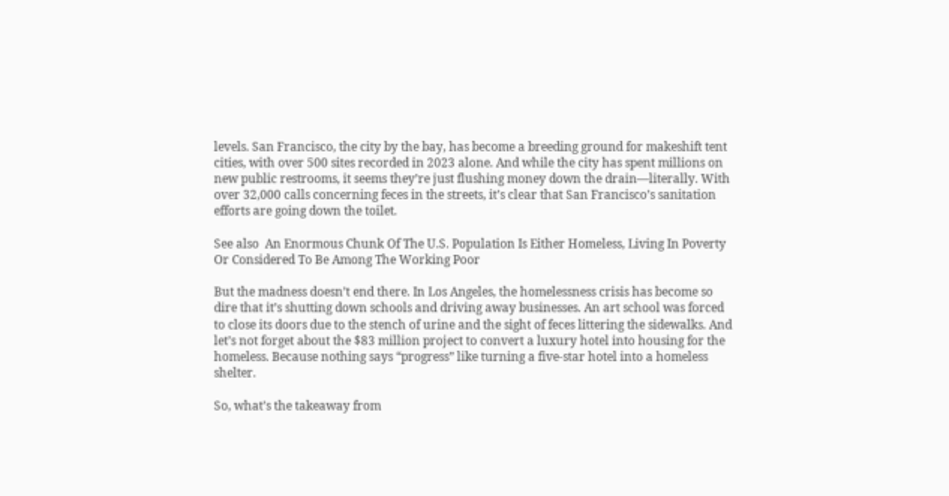levels. San Francisco, the city by the bay, has become a breeding ground for makeshift tent cities, with over 500 sites recorded in 2023 alone. And while the city has spent millions on new public restrooms, it seems they’re just flushing money down the drain—literally. With over 32,000 calls concerning feces in the streets, it’s clear that San Francisco’s sanitation efforts are going down the toilet.

See also  An Enormous Chunk Of The U.S. Population Is Either Homeless, Living In Poverty Or Considered To Be Among The Working Poor

But the madness doesn’t end there. In Los Angeles, the homelessness crisis has become so dire that it’s shutting down schools and driving away businesses. An art school was forced to close its doors due to the stench of urine and the sight of feces littering the sidewalks. And let’s not forget about the $83 million project to convert a luxury hotel into housing for the homeless. Because nothing says “progress” like turning a five-star hotel into a homeless shelter.

So, what’s the takeaway from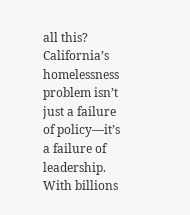all this? California’s homelessness problem isn’t just a failure of policy—it’s a failure of leadership. With billions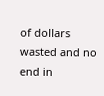of dollars wasted and no end in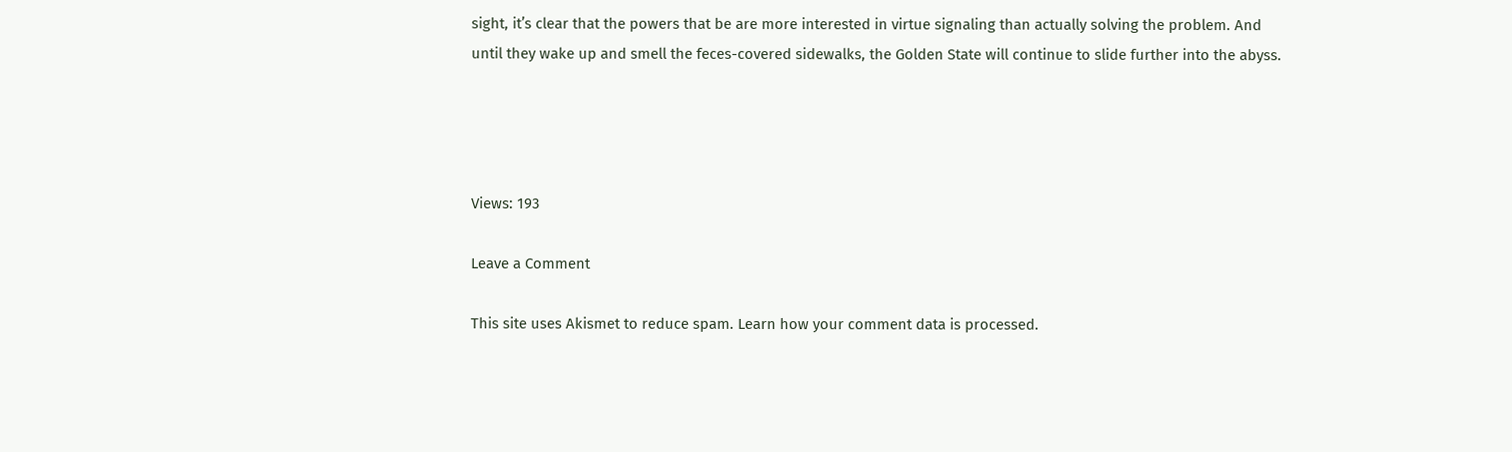sight, it’s clear that the powers that be are more interested in virtue signaling than actually solving the problem. And until they wake up and smell the feces-covered sidewalks, the Golden State will continue to slide further into the abyss.




Views: 193

Leave a Comment

This site uses Akismet to reduce spam. Learn how your comment data is processed.